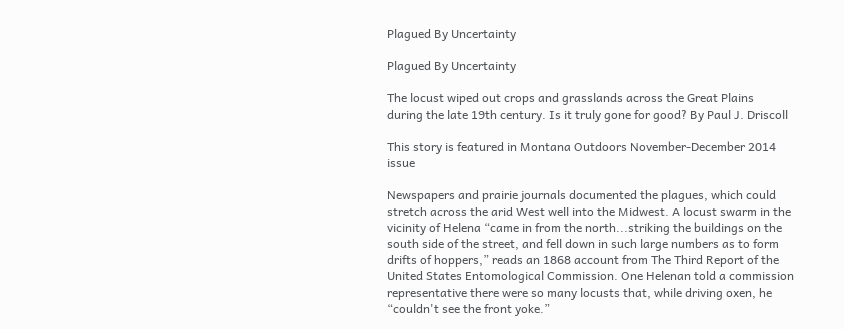Plagued By Uncertainty

Plagued By Uncertainty

The locust wiped out crops and grasslands across the Great Plains
during the late 19th century. Is it truly gone for good? By Paul J. Driscoll

This story is featured in Montana Outdoors November-December 2014 issue

Newspapers and prairie journals documented the plagues, which could stretch across the arid West well into the Midwest. A locust swarm in the vicinity of Helena “came in from the north...striking the buildings on the south side of the street, and fell down in such large numbers as to form drifts of hoppers,” reads an 1868 account from The Third Report of the United States Entomological Commission. One Helenan told a commission representative there were so many locusts that, while driving oxen, he “couldn't see the front yoke.”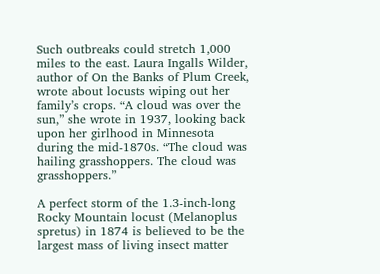Such outbreaks could stretch 1,000 miles to the east. Laura Ingalls Wilder, author of On the Banks of Plum Creek, wrote about locusts wiping out her family’s crops. “A cloud was over the sun,” she wrote in 1937, looking back upon her girlhood in Minnesota during the mid-1870s. “The cloud was hailing grasshoppers. The cloud was grasshoppers.”

A perfect storm of the 1.3-inch-long Rocky Mountain locust (Melanoplus spretus) in 1874 is believed to be the largest mass of living insect matter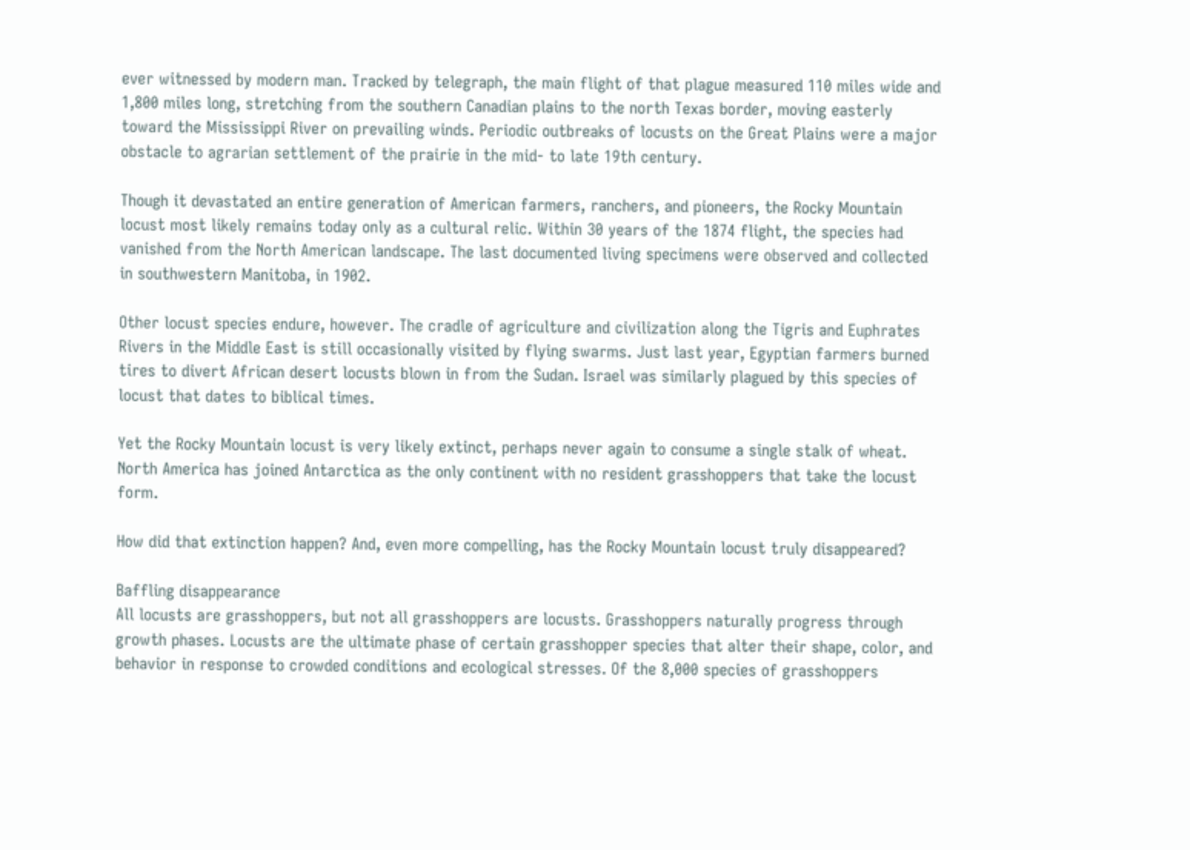ever witnessed by modern man. Tracked by telegraph, the main flight of that plague measured 110 miles wide and 1,800 miles long, stretching from the southern Canadian plains to the north Texas border, moving easterly toward the Mississippi River on prevailing winds. Periodic outbreaks of locusts on the Great Plains were a major obstacle to agrarian settlement of the prairie in the mid- to late 19th century.

Though it devastated an entire generation of American farmers, ranchers, and pioneers, the Rocky Mountain locust most likely remains today only as a cultural relic. Within 30 years of the 1874 flight, the species had vanished from the North American landscape. The last documented living specimens were observed and collected in southwestern Manitoba, in 1902.

Other locust species endure, however. The cradle of agriculture and civilization along the Tigris and Euphrates Rivers in the Middle East is still occasionally visited by flying swarms. Just last year, Egyptian farmers burned tires to divert African desert locusts blown in from the Sudan. Israel was similarly plagued by this species of locust that dates to biblical times.

Yet the Rocky Mountain locust is very likely extinct, perhaps never again to consume a single stalk of wheat. North America has joined Antarctica as the only continent with no resident grasshoppers that take the locust form.

How did that extinction happen? And, even more compelling, has the Rocky Mountain locust truly disappeared?

Baffling disappearance
All locusts are grasshoppers, but not all grasshoppers are locusts. Grasshoppers naturally progress through growth phases. Locusts are the ultimate phase of certain grasshopper species that alter their shape, color, and behavior in response to crowded conditions and ecological stresses. Of the 8,000 species of grasshoppers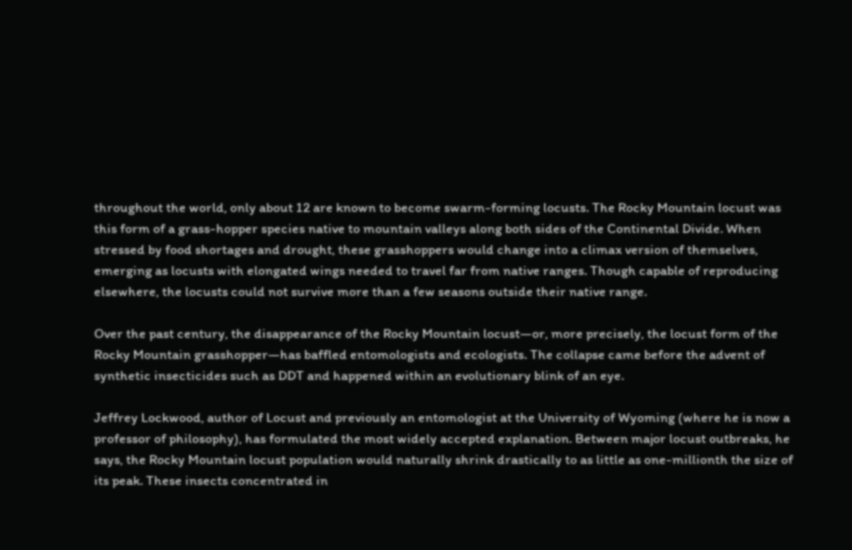throughout the world, only about 12 are known to become swarm-forming locusts. The Rocky Mountain locust was this form of a grass-hopper species native to mountain valleys along both sides of the Continental Divide. When stressed by food shortages and drought, these grasshoppers would change into a climax version of themselves, emerging as locusts with elongated wings needed to travel far from native ranges. Though capable of reproducing elsewhere, the locusts could not survive more than a few seasons outside their native range.

Over the past century, the disappearance of the Rocky Mountain locust—or, more precisely, the locust form of the Rocky Mountain grasshopper—has baffled entomologists and ecologists. The collapse came before the advent of synthetic insecticides such as DDT and happened within an evolutionary blink of an eye.

Jeffrey Lockwood, author of Locust and previously an entomologist at the University of Wyoming (where he is now a professor of philosophy), has formulated the most widely accepted explanation. Between major locust outbreaks, he says, the Rocky Mountain locust population would naturally shrink drastically to as little as one-millionth the size of its peak. These insects concentrated in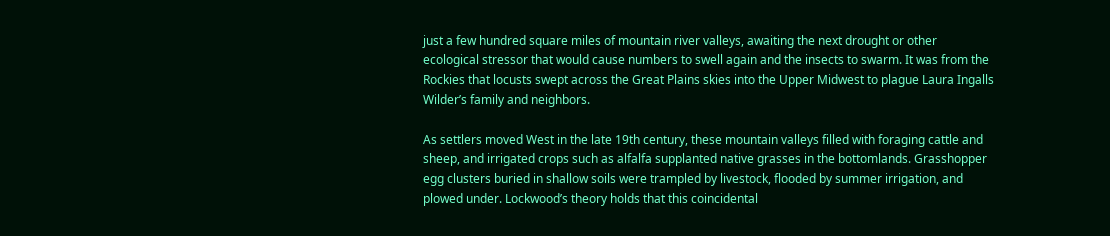just a few hundred square miles of mountain river valleys, awaiting the next drought or other ecological stressor that would cause numbers to swell again and the insects to swarm. It was from the Rockies that locusts swept across the Great Plains skies into the Upper Midwest to plague Laura Ingalls Wilder’s family and neighbors.

As settlers moved West in the late 19th century, these mountain valleys filled with foraging cattle and sheep, and irrigated crops such as alfalfa supplanted native grasses in the bottomlands. Grasshopper egg clusters buried in shallow soils were trampled by livestock, flooded by summer irrigation, and plowed under. Lockwood’s theory holds that this coincidental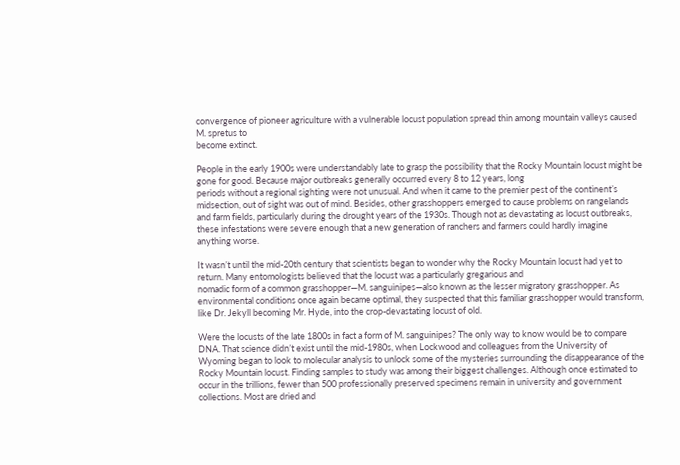convergence of pioneer agriculture with a vulnerable locust population spread thin among mountain valleys caused M. spretus to
become extinct.

People in the early 1900s were understandably late to grasp the possibility that the Rocky Mountain locust might be gone for good. Because major outbreaks generally occurred every 8 to 12 years, long
periods without a regional sighting were not unusual. And when it came to the premier pest of the continent’s midsection, out of sight was out of mind. Besides, other grasshoppers emerged to cause problems on rangelands and farm fields, particularly during the drought years of the 1930s. Though not as devastating as locust outbreaks, these infestations were severe enough that a new generation of ranchers and farmers could hardly imagine anything worse.

It wasn’t until the mid-20th century that scientists began to wonder why the Rocky Mountain locust had yet to return. Many entomologists believed that the locust was a particularly gregarious and
nomadic form of a common grasshopper—M. sanguinipes—also known as the lesser migratory grasshopper. As environmental conditions once again became optimal, they suspected that this familiar grasshopper would transform, like Dr. Jekyll becoming Mr. Hyde, into the crop-devastating locust of old.

Were the locusts of the late 1800s in fact a form of M. sanguinipes? The only way to know would be to compare DNA. That science didn’t exist until the mid-1980s, when Lockwood and colleagues from the University of Wyoming began to look to molecular analysis to unlock some of the mysteries surrounding the disappearance of the Rocky Mountain locust. Finding samples to study was among their biggest challenges. Although once estimated to occur in the trillions, fewer than 500 professionally preserved specimens remain in university and government collections. Most are dried and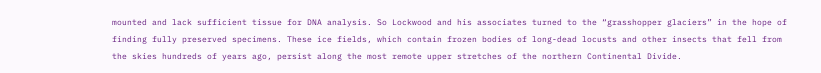mounted and lack sufficient tissue for DNA analysis. So Lockwood and his associates turned to the “grasshopper glaciers” in the hope of finding fully preserved specimens. These ice fields, which contain frozen bodies of long-dead locusts and other insects that fell from the skies hundreds of years ago, persist along the most remote upper stretches of the northern Continental Divide.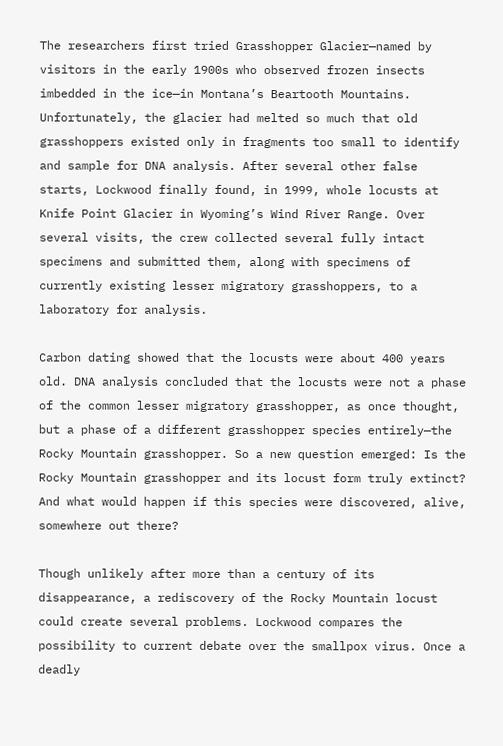The researchers first tried Grasshopper Glacier—named by visitors in the early 1900s who observed frozen insects imbedded in the ice—in Montana’s Beartooth Mountains. Unfortunately, the glacier had melted so much that old grasshoppers existed only in fragments too small to identify and sample for DNA analysis. After several other false starts, Lockwood finally found, in 1999, whole locusts at Knife Point Glacier in Wyoming’s Wind River Range. Over several visits, the crew collected several fully intact specimens and submitted them, along with specimens of currently existing lesser migratory grasshoppers, to a laboratory for analysis.

Carbon dating showed that the locusts were about 400 years old. DNA analysis concluded that the locusts were not a phase of the common lesser migratory grasshopper, as once thought, but a phase of a different grasshopper species entirely—the Rocky Mountain grasshopper. So a new question emerged: Is the Rocky Mountain grasshopper and its locust form truly extinct? And what would happen if this species were discovered, alive, somewhere out there?

Though unlikely after more than a century of its disappearance, a rediscovery of the Rocky Mountain locust could create several problems. Lockwood compares the possibility to current debate over the smallpox virus. Once a deadly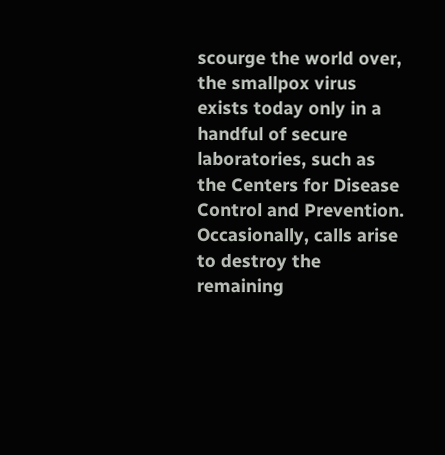scourge the world over, the smallpox virus exists today only in a handful of secure laboratories, such as the Centers for Disease Control and Prevention. Occasionally, calls arise to destroy the remaining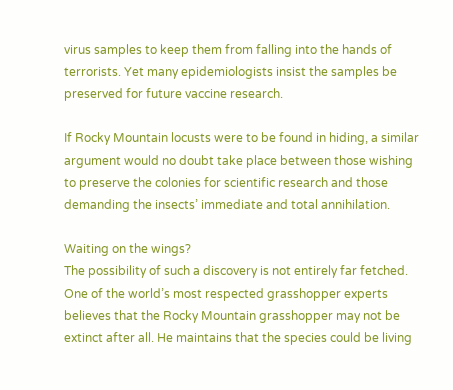virus samples to keep them from falling into the hands of terrorists. Yet many epidemiologists insist the samples be preserved for future vaccine research.

If Rocky Mountain locusts were to be found in hiding, a similar argument would no doubt take place between those wishing to preserve the colonies for scientific research and those demanding the insects’ immediate and total annihilation.

Waiting on the wings?
The possibility of such a discovery is not entirely far fetched. One of the world’s most respected grasshopper experts believes that the Rocky Mountain grasshopper may not be extinct after all. He maintains that the species could be living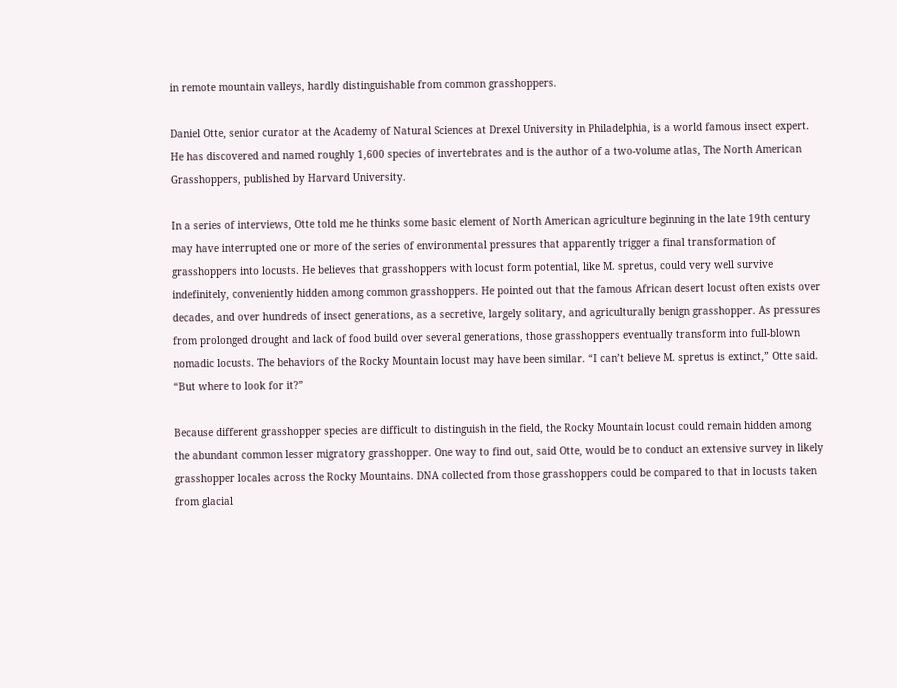in remote mountain valleys, hardly distinguishable from common grasshoppers.

Daniel Otte, senior curator at the Academy of Natural Sciences at Drexel University in Philadelphia, is a world famous insect expert. He has discovered and named roughly 1,600 species of invertebrates and is the author of a two-volume atlas, The North American Grasshoppers, published by Harvard University.

In a series of interviews, Otte told me he thinks some basic element of North American agriculture beginning in the late 19th century may have interrupted one or more of the series of environmental pressures that apparently trigger a final transformation of grasshoppers into locusts. He believes that grasshoppers with locust form potential, like M. spretus, could very well survive indefinitely, conveniently hidden among common grasshoppers. He pointed out that the famous African desert locust often exists over decades, and over hundreds of insect generations, as a secretive, largely solitary, and agriculturally benign grasshopper. As pressures from prolonged drought and lack of food build over several generations, those grasshoppers eventually transform into full-blown nomadic locusts. The behaviors of the Rocky Mountain locust may have been similar. “I can’t believe M. spretus is extinct,” Otte said. “But where to look for it?”

Because different grasshopper species are difficult to distinguish in the field, the Rocky Mountain locust could remain hidden among the abundant common lesser migratory grasshopper. One way to find out, said Otte, would be to conduct an extensive survey in likely grasshopper locales across the Rocky Mountains. DNA collected from those grasshoppers could be compared to that in locusts taken from glacial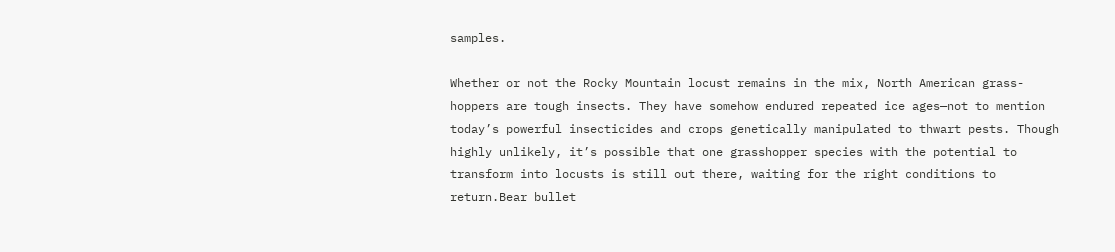samples.

Whether or not the Rocky Mountain locust remains in the mix, North American grass-hoppers are tough insects. They have somehow endured repeated ice ages—not to mention today’s powerful insecticides and crops genetically manipulated to thwart pests. Though highly unlikely, it’s possible that one grasshopper species with the potential to transform into locusts is still out there, waiting for the right conditions to return.Bear bullet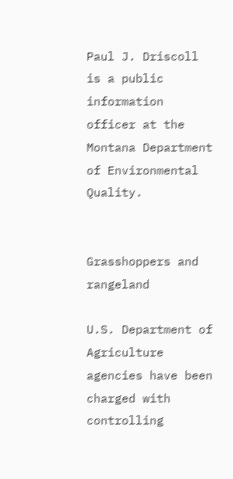Paul J. Driscoll is a public information officer at the Montana Department of Environmental Quality.


Grasshoppers and rangeland

U.S. Department of Agriculture agencies have been charged with controlling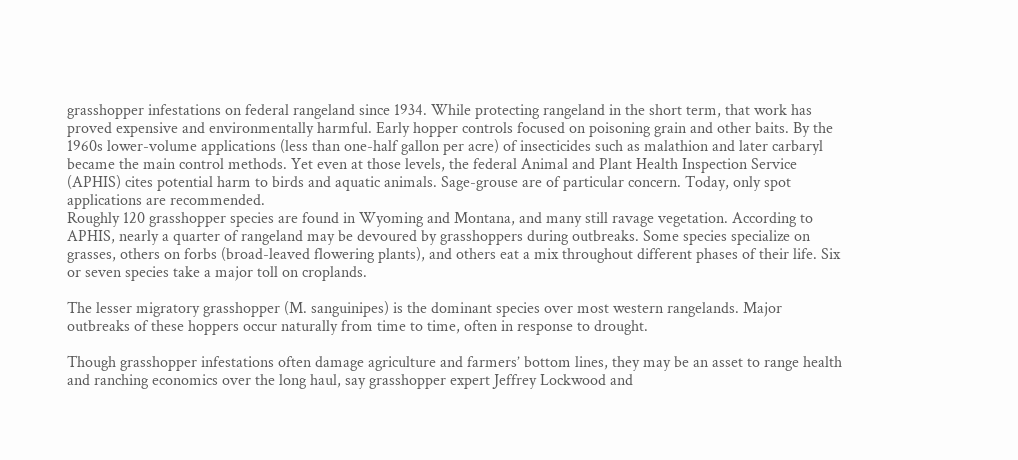grasshopper infestations on federal rangeland since 1934. While protecting rangeland in the short term, that work has proved expensive and environmentally harmful. Early hopper controls focused on poisoning grain and other baits. By the 1960s lower-volume applications (less than one-half gallon per acre) of insecticides such as malathion and later carbaryl became the main control methods. Yet even at those levels, the federal Animal and Plant Health Inspection Service (APHIS) cites potential harm to birds and aquatic animals. Sage-grouse are of particular concern. Today, only spot applications are recommended.
Roughly 120 grasshopper species are found in Wyoming and Montana, and many still ravage vegetation. According to APHIS, nearly a quarter of rangeland may be devoured by grasshoppers during outbreaks. Some species specialize on grasses, others on forbs (broad-leaved flowering plants), and others eat a mix throughout different phases of their life. Six or seven species take a major toll on croplands.

The lesser migratory grasshopper (M. sanguinipes) is the dominant species over most western rangelands. Major outbreaks of these hoppers occur naturally from time to time, often in response to drought.

Though grasshopper infestations often damage agriculture and farmers’ bottom lines, they may be an asset to range health and ranching economics over the long haul, say grasshopper expert Jeffrey Lockwood and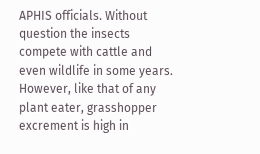APHIS officials. Without question the insects compete with cattle and even wildlife in some years. However, like that of any plant eater, grasshopper excrement is high in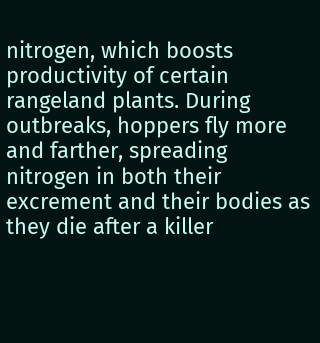nitrogen, which boosts productivity of certain rangeland plants. During outbreaks, hoppers fly more and farther, spreading nitrogen in both their excrement and their bodies as they die after a killer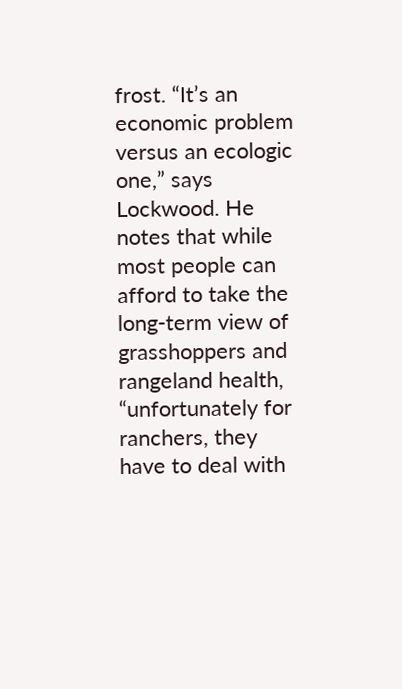frost. “It’s an economic problem versus an ecologic one,” says Lockwood. He notes that while most people can afford to take the long-term view of grasshoppers and rangeland health, “unfortunately for ranchers, they have to deal with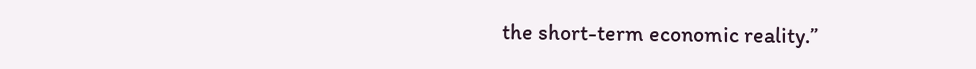the short-term economic reality.”